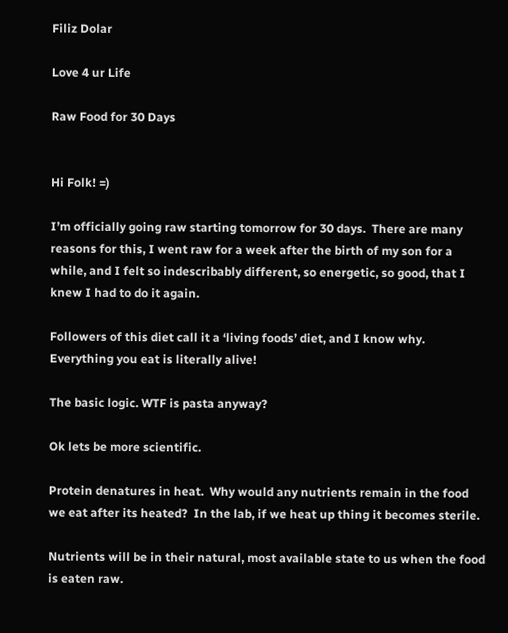Filiz Dolar

Love 4 ur Life

Raw Food for 30 Days


Hi Folk! =)

I’m officially going raw starting tomorrow for 30 days.  There are many reasons for this, I went raw for a week after the birth of my son for a while, and I felt so indescribably different, so energetic, so good, that I knew I had to do it again.

Followers of this diet call it a ‘living foods’ diet, and I know why.  Everything you eat is literally alive!

The basic logic. WTF is pasta anyway?

Ok lets be more scientific.

Protein denatures in heat.  Why would any nutrients remain in the food we eat after its heated?  In the lab, if we heat up thing it becomes sterile.

Nutrients will be in their natural, most available state to us when the food is eaten raw.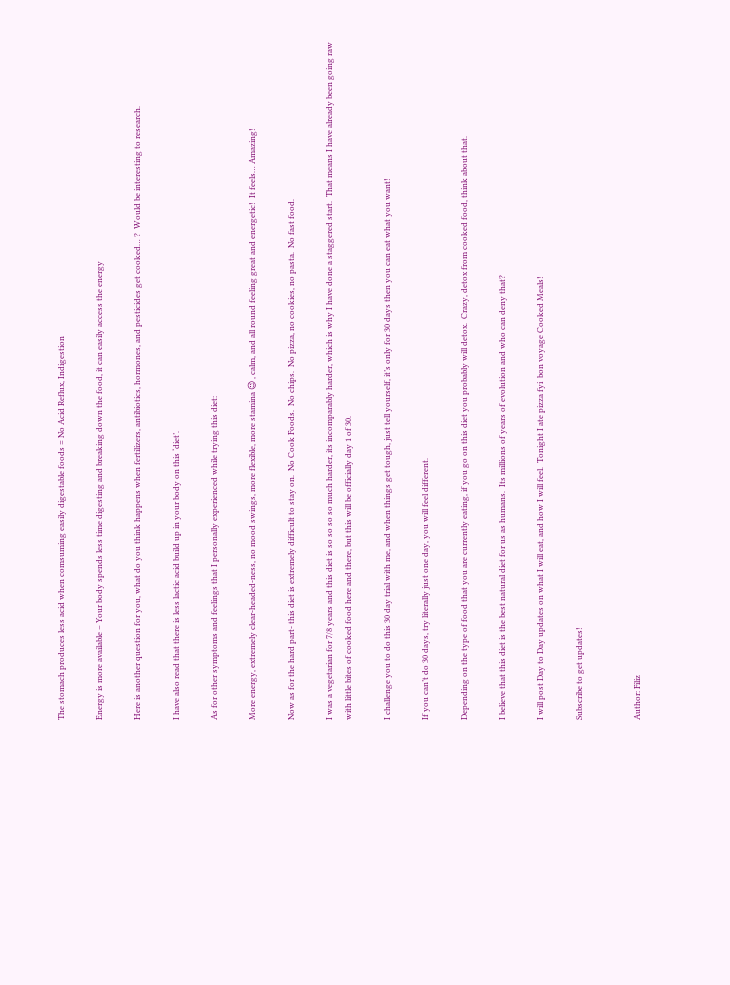The stomach produces less acid when comsuming easily digestable foods = No Acid Reflux, Indigestion

Energy is more available – Your body spends less time digesting and breaking down the food, it can easily access the energy

Here is another question for you, what do you think happens when fertilizers, antibiotics, hormones, and pesticides get cooked… ?  Would be interesting to research.

I have also read that there is less lactic acid build up in your body on this ‘diet’.

As for other symptoms and feelings that I personally experienced while trying this diet:

More energy, extremely clear-headed-ness, no mood swings, more flexible, more stamina 😉 , calm, and all round feeling great and energetic!  It feels… Amazing!

Now as for the hard part- this diet is extremely difficult to stay on.  No Cook Foods.  No chips.  No pizza, no cookies, no pasta.  No fast food.

I was a vegetarian for 7/8 years and this diet is so so so so much harder, its incomparably harder, which is why I have done a staggered start.  That means I have already been going raw with little bites of cooked food here and there, but this will be officially day 1 of 30.

I challenge you to do this 30 day trial with me, and when things get tough, just tell yourself, it’s only for 30 days then you can eat what you want!

If you can’t do 30 days, try literally just one day, you will feel different.

Depending on the type of food that you are currently eating, if you go on this diet you probably will detox.  Crazy, detox from cooked food, think about that.

I believe that this diet is the best natural diet for us as humans.  Its millions of years of evolution and who can deny that?

I will post Day to Day updates on what I will eat, and how I will feel.  Tonight I ate pizza fyi  bon voyage Cooked Meals!

Subscribe to get updates!


Author: Filiz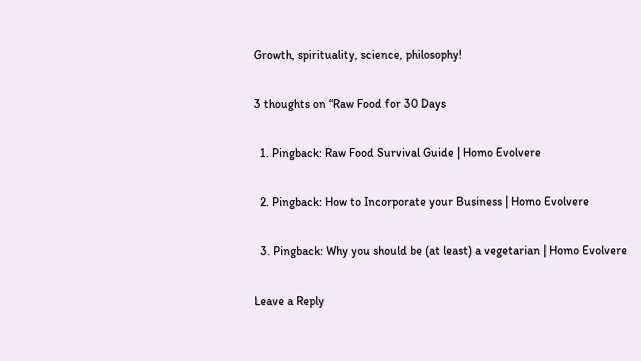Growth, spirituality, science, philosophy!

3 thoughts on “Raw Food for 30 Days

  1. Pingback: Raw Food Survival Guide | Homo Evolvere

  2. Pingback: How to Incorporate your Business | Homo Evolvere

  3. Pingback: Why you should be (at least) a vegetarian | Homo Evolvere

Leave a Reply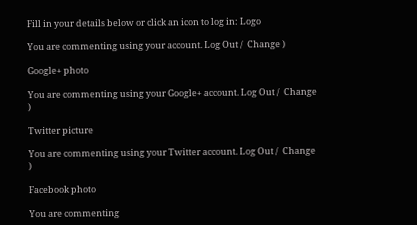Fill in your details below or click an icon to log in: Logo

You are commenting using your account. Log Out /  Change )

Google+ photo

You are commenting using your Google+ account. Log Out /  Change )

Twitter picture

You are commenting using your Twitter account. Log Out /  Change )

Facebook photo

You are commenting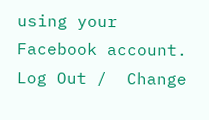using your Facebook account. Log Out /  Change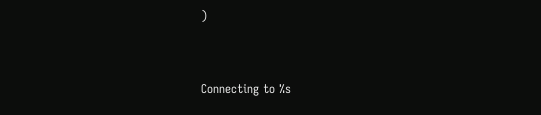)


Connecting to %s